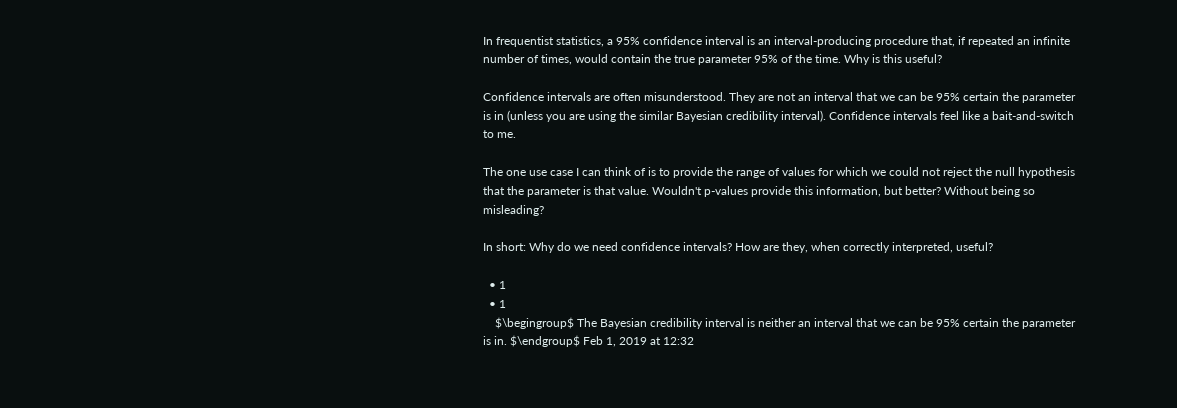In frequentist statistics, a 95% confidence interval is an interval-producing procedure that, if repeated an infinite number of times, would contain the true parameter 95% of the time. Why is this useful?

Confidence intervals are often misunderstood. They are not an interval that we can be 95% certain the parameter is in (unless you are using the similar Bayesian credibility interval). Confidence intervals feel like a bait-and-switch to me.

The one use case I can think of is to provide the range of values for which we could not reject the null hypothesis that the parameter is that value. Wouldn't p-values provide this information, but better? Without being so misleading?

In short: Why do we need confidence intervals? How are they, when correctly interpreted, useful?

  • 1
  • 1
    $\begingroup$ The Bayesian credibility interval is neither an interval that we can be 95% certain the parameter is in. $\endgroup$ Feb 1, 2019 at 12:32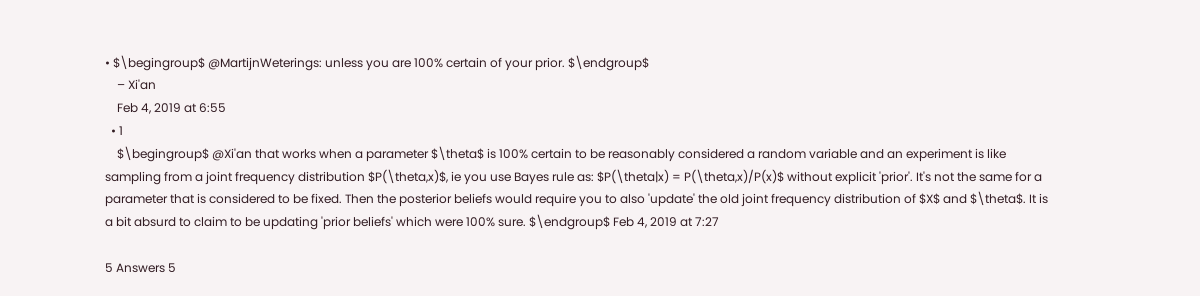• $\begingroup$ @MartijnWeterings: unless you are 100% certain of your prior. $\endgroup$
    – Xi'an
    Feb 4, 2019 at 6:55
  • 1
    $\begingroup$ @Xi'an that works when a parameter $\theta$ is 100% certain to be reasonably considered a random variable and an experiment is like sampling from a joint frequency distribution $P(\theta,x)$, ie you use Bayes rule as: $P(\theta|x) = P(\theta,x)/P(x)$ without explicit 'prior'. It's not the same for a parameter that is considered to be fixed. Then the posterior beliefs would require you to also 'update' the old joint frequency distribution of $X$ and $\theta$. It is a bit absurd to claim to be updating 'prior beliefs' which were 100% sure. $\endgroup$ Feb 4, 2019 at 7:27

5 Answers 5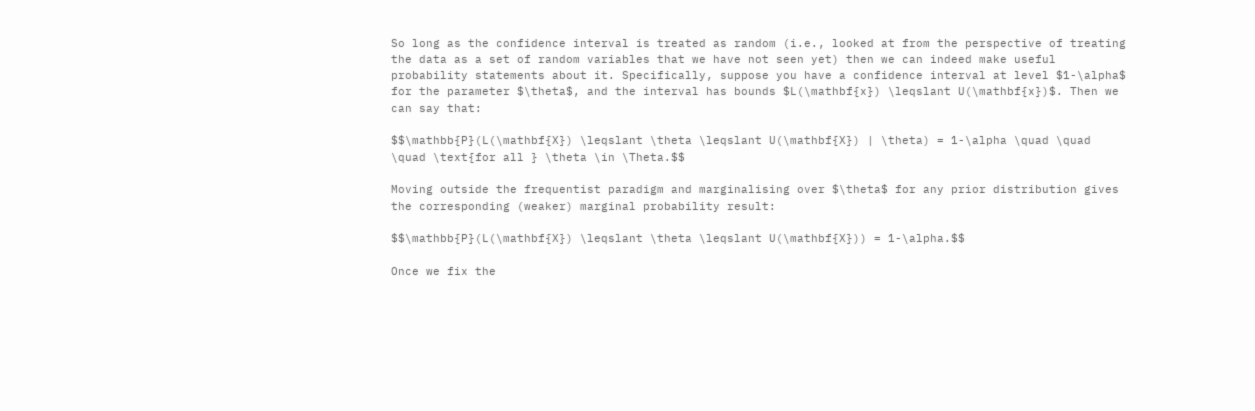So long as the confidence interval is treated as random (i.e., looked at from the perspective of treating the data as a set of random variables that we have not seen yet) then we can indeed make useful probability statements about it. Specifically, suppose you have a confidence interval at level $1-\alpha$ for the parameter $\theta$, and the interval has bounds $L(\mathbf{x}) \leqslant U(\mathbf{x})$. Then we can say that:

$$\mathbb{P}(L(\mathbf{X}) \leqslant \theta \leqslant U(\mathbf{X}) | \theta) = 1-\alpha \quad \quad \quad \text{for all } \theta \in \Theta.$$

Moving outside the frequentist paradigm and marginalising over $\theta$ for any prior distribution gives the corresponding (weaker) marginal probability result:

$$\mathbb{P}(L(\mathbf{X}) \leqslant \theta \leqslant U(\mathbf{X})) = 1-\alpha.$$

Once we fix the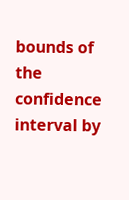bounds of the confidence interval by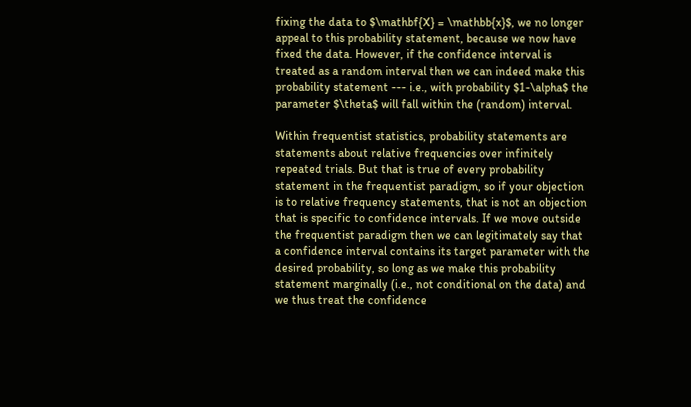fixing the data to $\mathbf{X} = \mathbb{x}$, we no longer appeal to this probability statement, because we now have fixed the data. However, if the confidence interval is treated as a random interval then we can indeed make this probability statement --- i.e., with probability $1-\alpha$ the parameter $\theta$ will fall within the (random) interval.

Within frequentist statistics, probability statements are statements about relative frequencies over infinitely repeated trials. But that is true of every probability statement in the frequentist paradigm, so if your objection is to relative frequency statements, that is not an objection that is specific to confidence intervals. If we move outside the frequentist paradigm then we can legitimately say that a confidence interval contains its target parameter with the desired probability, so long as we make this probability statement marginally (i.e., not conditional on the data) and we thus treat the confidence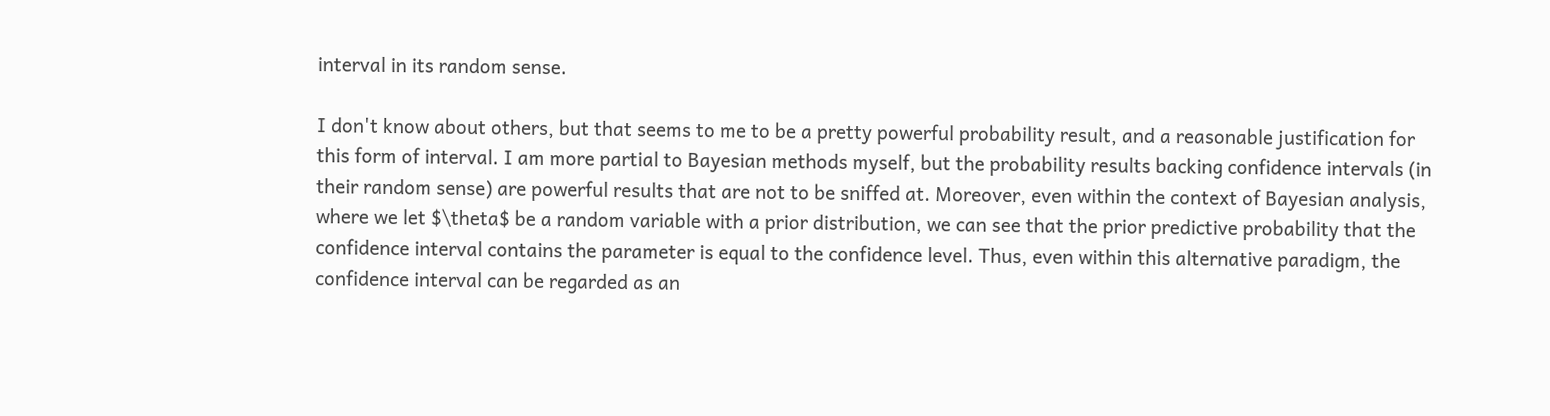interval in its random sense.

I don't know about others, but that seems to me to be a pretty powerful probability result, and a reasonable justification for this form of interval. I am more partial to Bayesian methods myself, but the probability results backing confidence intervals (in their random sense) are powerful results that are not to be sniffed at. Moreover, even within the context of Bayesian analysis, where we let $\theta$ be a random variable with a prior distribution, we can see that the prior predictive probability that the confidence interval contains the parameter is equal to the confidence level. Thus, even within this alternative paradigm, the confidence interval can be regarded as an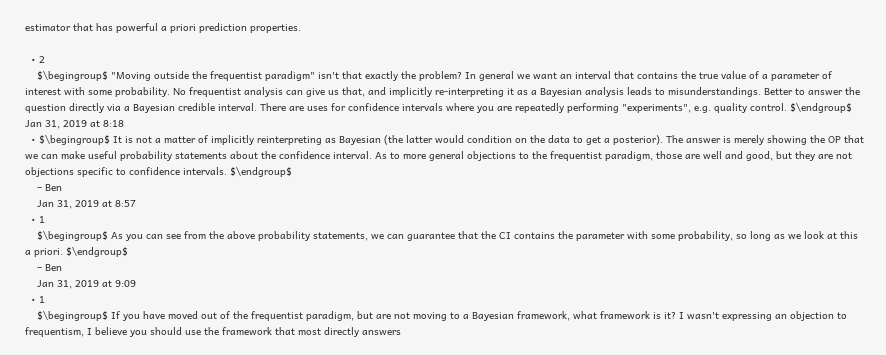estimator that has powerful a priori prediction properties.

  • 2
    $\begingroup$ "Moving outside the frequentist paradigm" isn't that exactly the problem? In general we want an interval that contains the true value of a parameter of interest with some probability. No frequentist analysis can give us that, and implicitly re-interpreting it as a Bayesian analysis leads to misunderstandings. Better to answer the question directly via a Bayesian credible interval. There are uses for confidence intervals where you are repeatedly performing "experiments", e.g. quality control. $\endgroup$ Jan 31, 2019 at 8:18
  • $\begingroup$ It is not a matter of implicitly reinterpreting as Bayesian (the latter would condition on the data to get a posterior). The answer is merely showing the OP that we can make useful probability statements about the confidence interval. As to more general objections to the frequentist paradigm, those are well and good, but they are not objections specific to confidence intervals. $\endgroup$
    – Ben
    Jan 31, 2019 at 8:57
  • 1
    $\begingroup$ As you can see from the above probability statements, we can guarantee that the CI contains the parameter with some probability, so long as we look at this a priori. $\endgroup$
    – Ben
    Jan 31, 2019 at 9:09
  • 1
    $\begingroup$ If you have moved out of the frequentist paradigm, but are not moving to a Bayesian framework, what framework is it? I wasn't expressing an objection to frequentism, I believe you should use the framework that most directly answers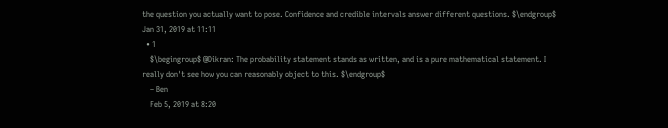the question you actually want to pose. Confidence and credible intervals answer different questions. $\endgroup$ Jan 31, 2019 at 11:11
  • 1
    $\begingroup$ @Dikran: The probability statement stands as written, and is a pure mathematical statement. I really don't see how you can reasonably object to this. $\endgroup$
    – Ben
    Feb 5, 2019 at 8:20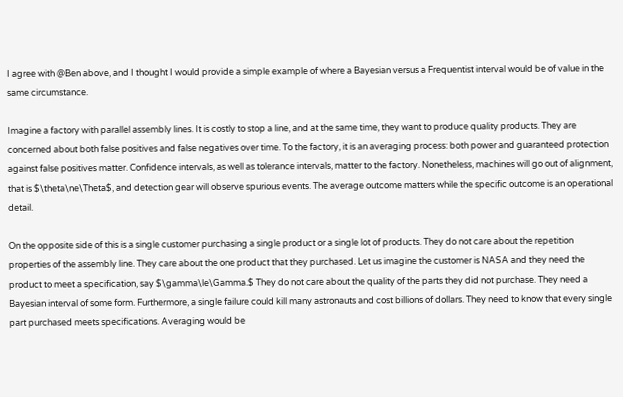I agree with @Ben above, and I thought I would provide a simple example of where a Bayesian versus a Frequentist interval would be of value in the same circumstance.

Imagine a factory with parallel assembly lines. It is costly to stop a line, and at the same time, they want to produce quality products. They are concerned about both false positives and false negatives over time. To the factory, it is an averaging process: both power and guaranteed protection against false positives matter. Confidence intervals, as well as tolerance intervals, matter to the factory. Nonetheless, machines will go out of alignment, that is $\theta\ne\Theta$, and detection gear will observe spurious events. The average outcome matters while the specific outcome is an operational detail.

On the opposite side of this is a single customer purchasing a single product or a single lot of products. They do not care about the repetition properties of the assembly line. They care about the one product that they purchased. Let us imagine the customer is NASA and they need the product to meet a specification, say $\gamma\le\Gamma.$ They do not care about the quality of the parts they did not purchase. They need a Bayesian interval of some form. Furthermore, a single failure could kill many astronauts and cost billions of dollars. They need to know that every single part purchased meets specifications. Averaging would be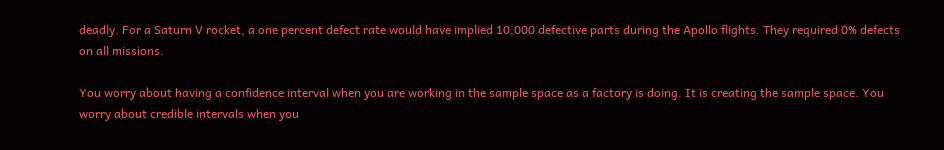deadly. For a Saturn V rocket, a one percent defect rate would have implied 10,000 defective parts during the Apollo flights. They required 0% defects on all missions.

You worry about having a confidence interval when you are working in the sample space as a factory is doing. It is creating the sample space. You worry about credible intervals when you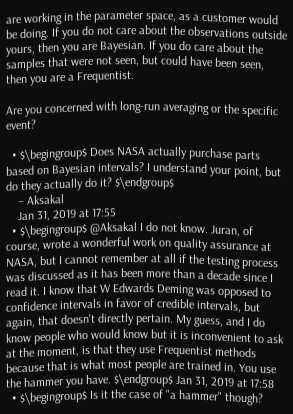are working in the parameter space, as a customer would be doing. If you do not care about the observations outside yours, then you are Bayesian. If you do care about the samples that were not seen, but could have been seen, then you are a Frequentist.

Are you concerned with long-run averaging or the specific event?

  • $\begingroup$ Does NASA actually purchase parts based on Bayesian intervals? I understand your point, but do they actually do it? $\endgroup$
    – Aksakal
    Jan 31, 2019 at 17:55
  • $\begingroup$ @Aksakal I do not know. Juran, of course, wrote a wonderful work on quality assurance at NASA, but I cannot remember at all if the testing process was discussed as it has been more than a decade since I read it. I know that W Edwards Deming was opposed to confidence intervals in favor of credible intervals, but again, that doesn't directly pertain. My guess, and I do know people who would know but it is inconvenient to ask at the moment, is that they use Frequentist methods because that is what most people are trained in. You use the hammer you have. $\endgroup$ Jan 31, 2019 at 17:58
  • $\begingroup$ Is it the case of "a hammer" though?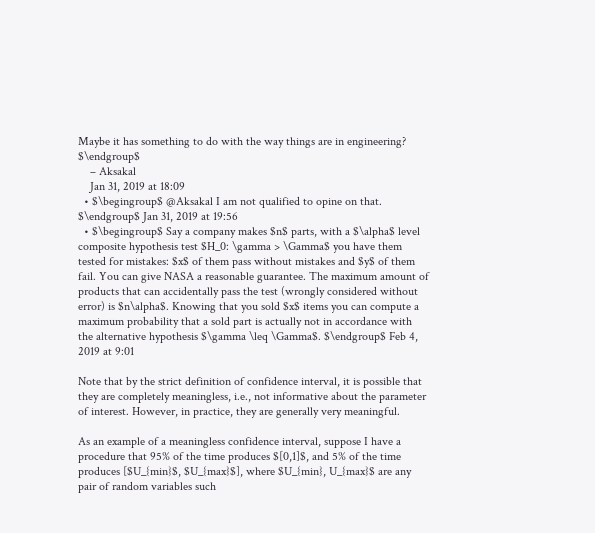Maybe it has something to do with the way things are in engineering? $\endgroup$
    – Aksakal
    Jan 31, 2019 at 18:09
  • $\begingroup$ @Aksakal I am not qualified to opine on that. $\endgroup$ Jan 31, 2019 at 19:56
  • $\begingroup$ Say a company makes $n$ parts, with a $\alpha$ level composite hypothesis test $H_0: \gamma > \Gamma$ you have them tested for mistakes: $x$ of them pass without mistakes and $y$ of them fail. You can give NASA a reasonable guarantee. The maximum amount of products that can accidentally pass the test (wrongly considered without error) is $n\alpha$. Knowing that you sold $x$ items you can compute a maximum probability that a sold part is actually not in accordance with the alternative hypothesis $\gamma \leq \Gamma$. $\endgroup$ Feb 4, 2019 at 9:01

Note that by the strict definition of confidence interval, it is possible that they are completely meaningless, i.e., not informative about the parameter of interest. However, in practice, they are generally very meaningful.

As an example of a meaningless confidence interval, suppose I have a procedure that 95% of the time produces $[0,1]$, and 5% of the time produces [$U_{min}$, $U_{max}$], where $U_{min}, U_{max}$ are any pair of random variables such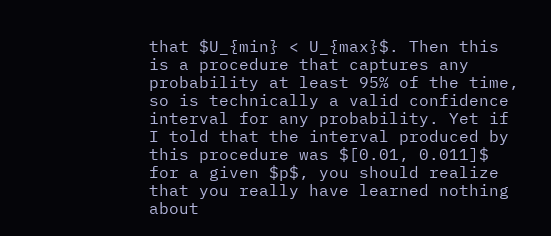that $U_{min} < U_{max}$. Then this is a procedure that captures any probability at least 95% of the time, so is technically a valid confidence interval for any probability. Yet if I told that the interval produced by this procedure was $[0.01, 0.011]$ for a given $p$, you should realize that you really have learned nothing about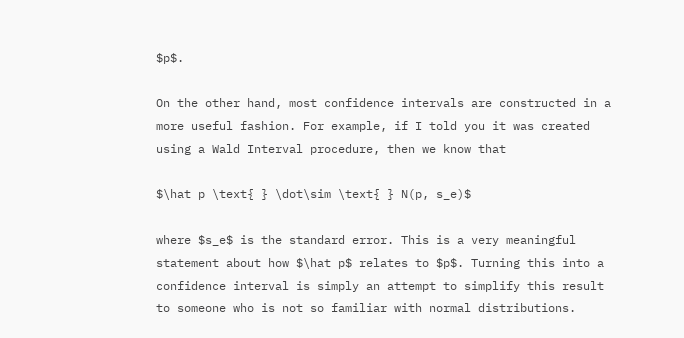$p$.

On the other hand, most confidence intervals are constructed in a more useful fashion. For example, if I told you it was created using a Wald Interval procedure, then we know that

$\hat p \text{ } \dot\sim \text{ } N(p, s_e)$

where $s_e$ is the standard error. This is a very meaningful statement about how $\hat p$ relates to $p$. Turning this into a confidence interval is simply an attempt to simplify this result to someone who is not so familiar with normal distributions.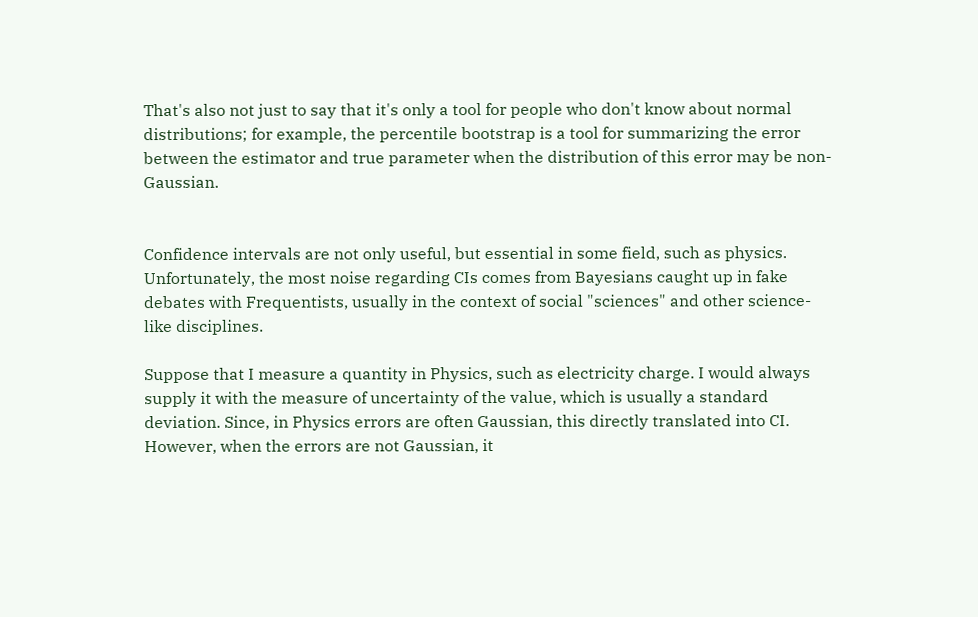That's also not just to say that it's only a tool for people who don't know about normal distributions; for example, the percentile bootstrap is a tool for summarizing the error between the estimator and true parameter when the distribution of this error may be non-Gaussian.


Confidence intervals are not only useful, but essential in some field, such as physics. Unfortunately, the most noise regarding CIs comes from Bayesians caught up in fake debates with Frequentists, usually in the context of social "sciences" and other science-like disciplines.

Suppose that I measure a quantity in Physics, such as electricity charge. I would always supply it with the measure of uncertainty of the value, which is usually a standard deviation. Since, in Physics errors are often Gaussian, this directly translated into CI. However, when the errors are not Gaussian, it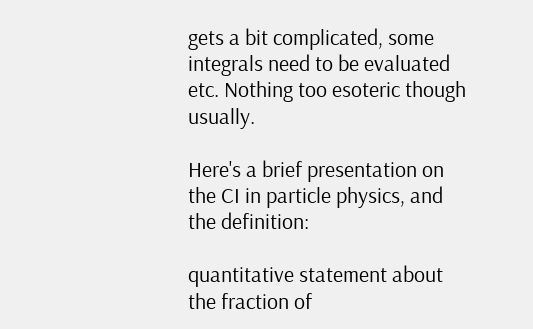gets a bit complicated, some integrals need to be evaluated etc. Nothing too esoteric though usually.

Here's a brief presentation on the CI in particle physics, and the definition:

quantitative statement about the fraction of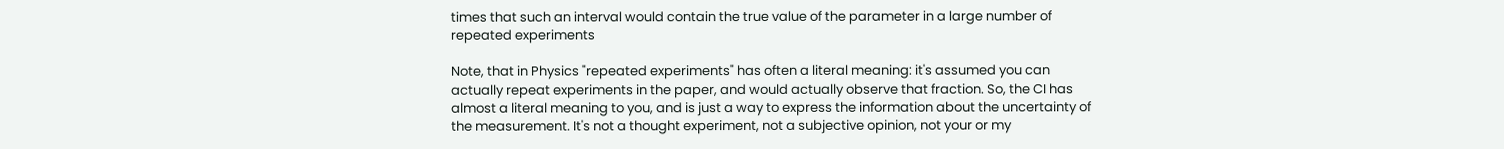times that such an interval would contain the true value of the parameter in a large number of repeated experiments

Note, that in Physics "repeated experiments" has often a literal meaning: it's assumed you can actually repeat experiments in the paper, and would actually observe that fraction. So, the CI has almost a literal meaning to you, and is just a way to express the information about the uncertainty of the measurement. It's not a thought experiment, not a subjective opinion, not your or my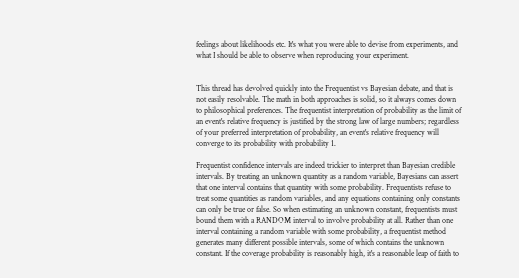feelings about likelihoods etc. It's what you were able to devise from experiments, and what I should be able to observe when reproducing your experiment.


This thread has devolved quickly into the Frequentist vs Bayesian debate, and that is not easily resolvable. The math in both approaches is solid, so it always comes down to philosophical preferences. The frequentist interpretation of probability as the limit of an event's relative frequency is justified by the strong law of large numbers; regardless of your preferred interpretation of probability, an event's relative frequency will converge to its probability with probability 1.

Frequentist confidence intervals are indeed trickier to interpret than Bayesian credible intervals. By treating an unknown quantity as a random variable, Bayesians can assert that one interval contains that quantity with some probability. Frequentists refuse to treat some quantities as random variables, and any equations containing only constants can only be true or false. So when estimating an unknown constant, frequentists must bound them with a RANDOM interval to involve probability at all. Rather than one interval containing a random variable with some probability, a frequentist method generates many different possible intervals, some of which contains the unknown constant. If the coverage probability is reasonably high, it's a reasonable leap of faith to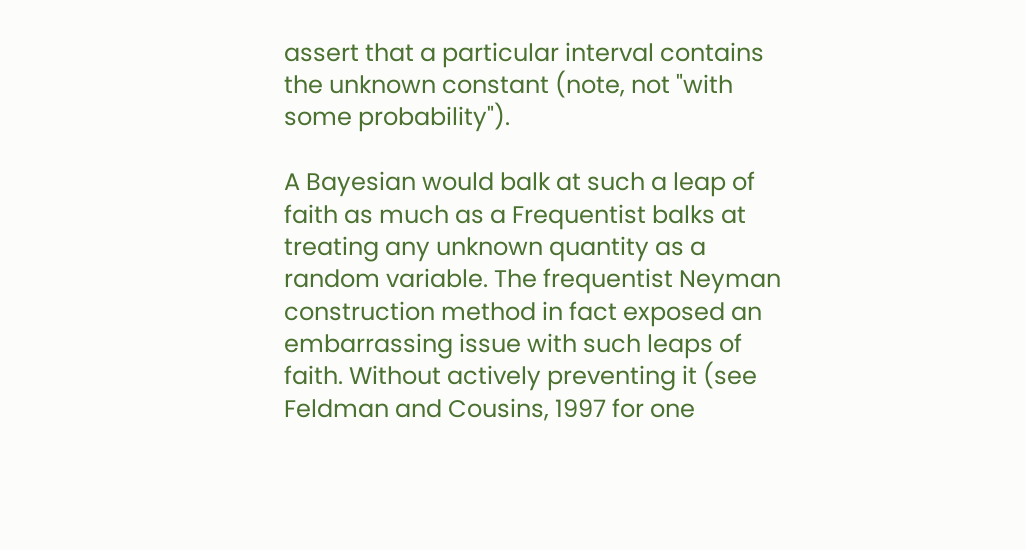assert that a particular interval contains the unknown constant (note, not "with some probability").

A Bayesian would balk at such a leap of faith as much as a Frequentist balks at treating any unknown quantity as a random variable. The frequentist Neyman construction method in fact exposed an embarrassing issue with such leaps of faith. Without actively preventing it (see Feldman and Cousins, 1997 for one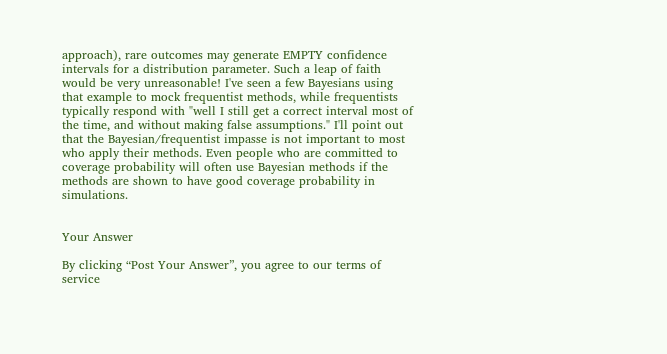approach), rare outcomes may generate EMPTY confidence intervals for a distribution parameter. Such a leap of faith would be very unreasonable! I've seen a few Bayesians using that example to mock frequentist methods, while frequentists typically respond with "well I still get a correct interval most of the time, and without making false assumptions." I'll point out that the Bayesian/frequentist impasse is not important to most who apply their methods. Even people who are committed to coverage probability will often use Bayesian methods if the methods are shown to have good coverage probability in simulations.


Your Answer

By clicking “Post Your Answer”, you agree to our terms of service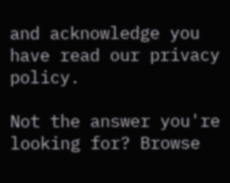and acknowledge you have read our privacy policy.

Not the answer you're looking for? Browse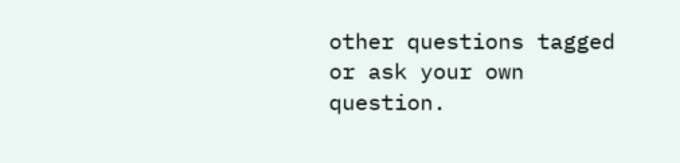other questions tagged or ask your own question.